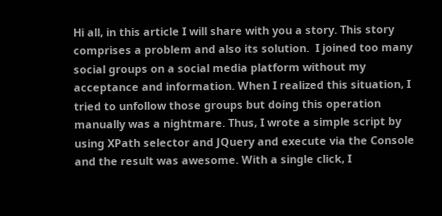Hi all, in this article I will share with you a story. This story comprises a problem and also its solution.  I joined too many social groups on a social media platform without my acceptance and information. When I realized this situation, I tried to unfollow those groups but doing this operation manually was a nightmare. Thus, I wrote a simple script by using XPath selector and JQuery and execute via the Console and the result was awesome. With a single click, I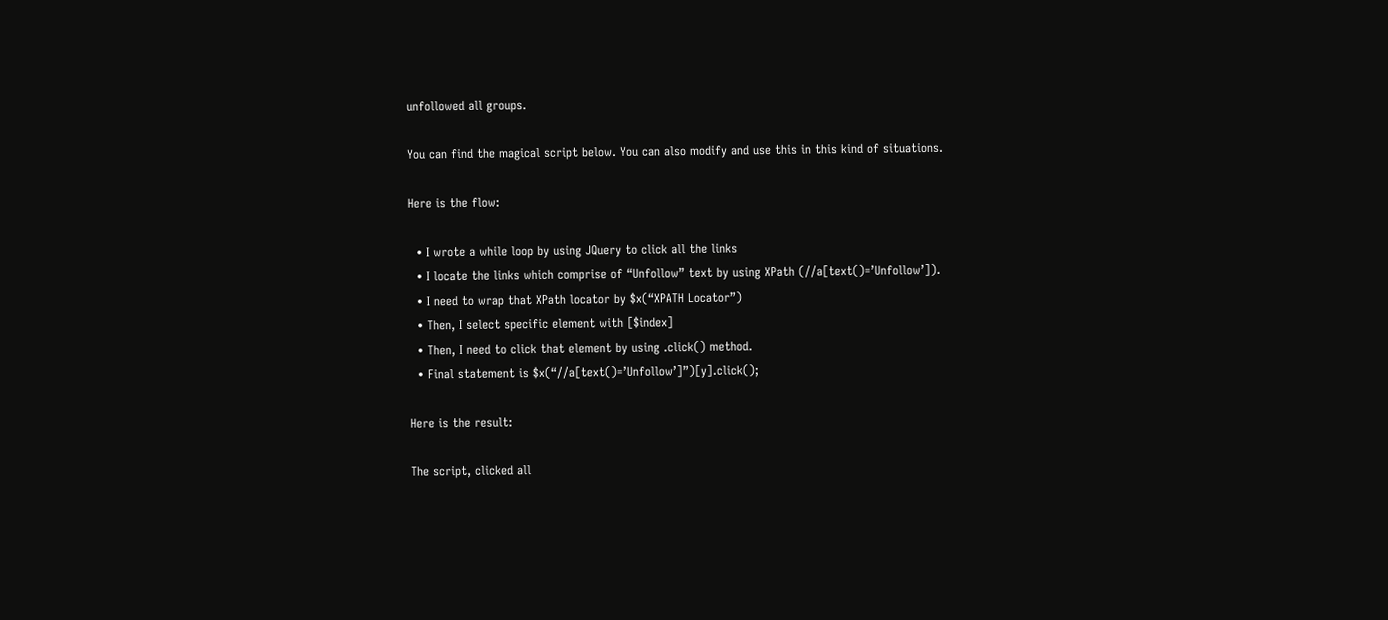unfollowed all groups.

You can find the magical script below. You can also modify and use this in this kind of situations.

Here is the flow:

  • I wrote a while loop by using JQuery to click all the links
  • I locate the links which comprise of “Unfollow” text by using XPath (//a[text()=’Unfollow’]).
  • I need to wrap that XPath locator by $x(“XPATH Locator”)
  • Then, I select specific element with [$index]
  • Then, I need to click that element by using .click() method.
  • Final statement is $x(“//a[text()=’Unfollow’]”)[y].click();

Here is the result:

The script, clicked all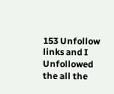153 Unfollow links and I Unfollowed the all the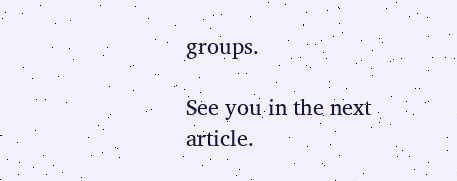groups.

See you in the next article.